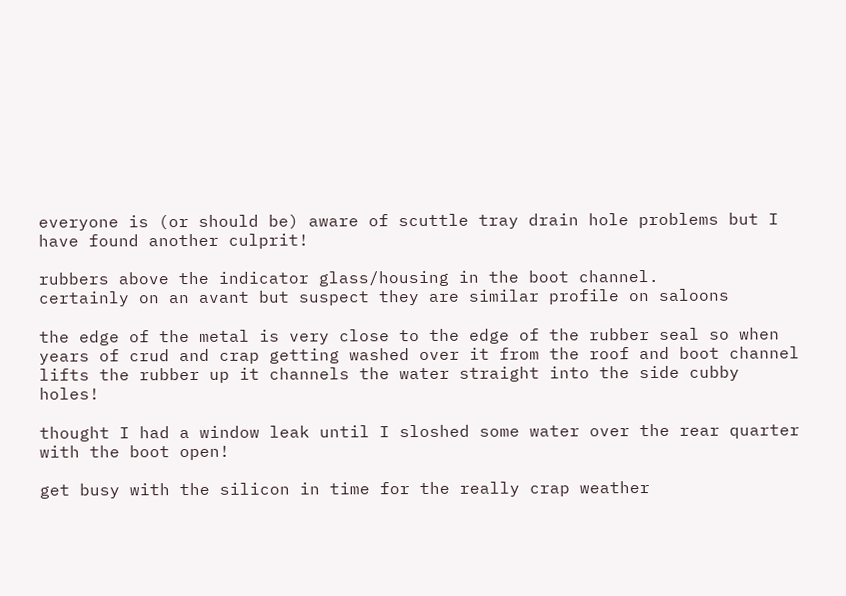everyone is (or should be) aware of scuttle tray drain hole problems but I have found another culprit!

rubbers above the indicator glass/housing in the boot channel.
certainly on an avant but suspect they are similar profile on saloons

the edge of the metal is very close to the edge of the rubber seal so when years of crud and crap getting washed over it from the roof and boot channel lifts the rubber up it channels the water straight into the side cubby holes!

thought I had a window leak until I sloshed some water over the rear quarter with the boot open!

get busy with the silicon in time for the really crap weather